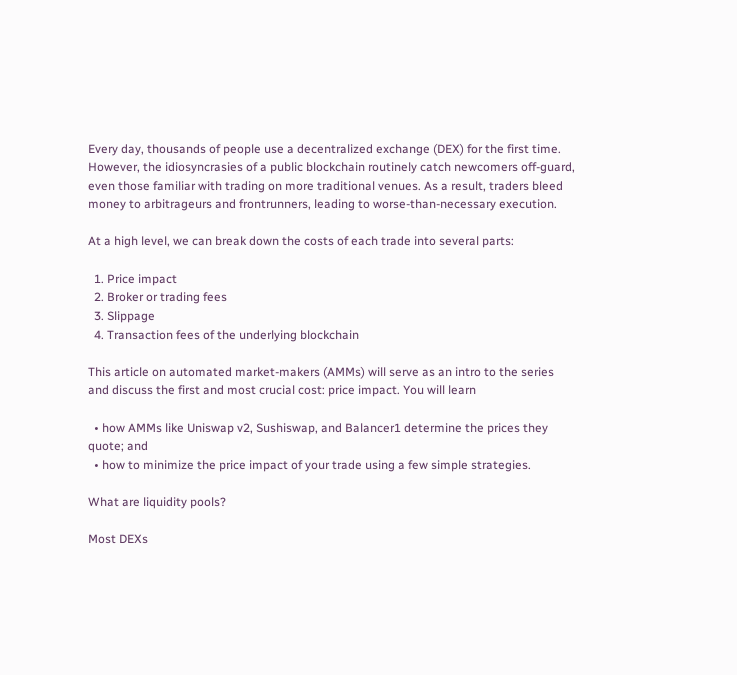Every day, thousands of people use a decentralized exchange (DEX) for the first time. However, the idiosyncrasies of a public blockchain routinely catch newcomers off-guard, even those familiar with trading on more traditional venues. As a result, traders bleed money to arbitrageurs and frontrunners, leading to worse-than-necessary execution.

At a high level, we can break down the costs of each trade into several parts:

  1. Price impact
  2. Broker or trading fees
  3. Slippage
  4. Transaction fees of the underlying blockchain

This article on automated market-makers (AMMs) will serve as an intro to the series and discuss the first and most crucial cost: price impact. You will learn

  • how AMMs like Uniswap v2, Sushiswap, and Balancer1 determine the prices they quote; and
  • how to minimize the price impact of your trade using a few simple strategies.

What are liquidity pools?

Most DEXs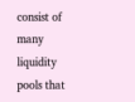consist of many liquidity pools that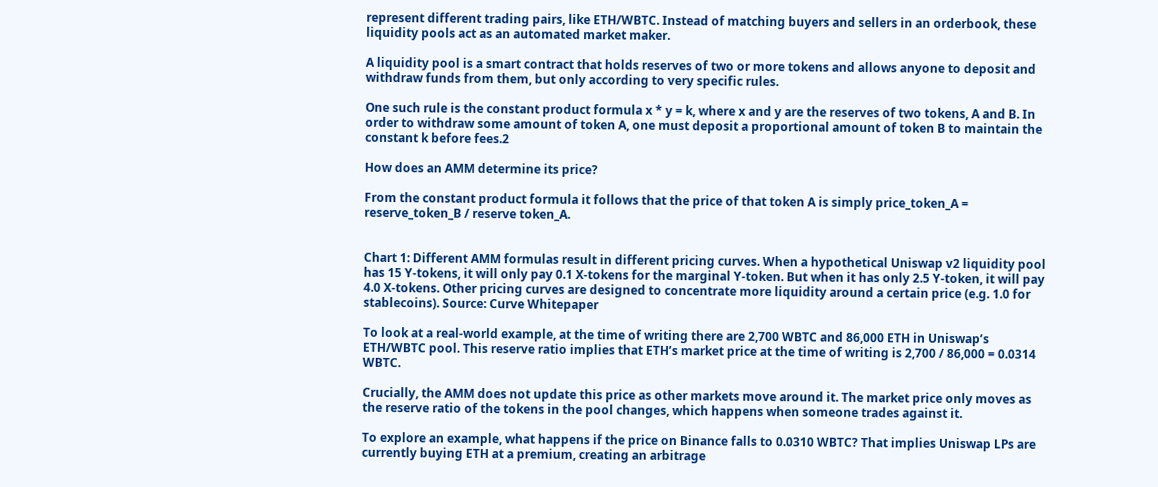represent different trading pairs, like ETH/WBTC. Instead of matching buyers and sellers in an orderbook, these liquidity pools act as an automated market maker.

A liquidity pool is a smart contract that holds reserves of two or more tokens and allows anyone to deposit and withdraw funds from them, but only according to very specific rules.

One such rule is the constant product formula x * y = k, where x and y are the reserves of two tokens, A and B. In order to withdraw some amount of token A, one must deposit a proportional amount of token B to maintain the constant k before fees.2

How does an AMM determine its price?

From the constant product formula it follows that the price of that token A is simply price_token_A = reserve_token_B / reserve token_A.


Chart 1: Different AMM formulas result in different pricing curves. When a hypothetical Uniswap v2 liquidity pool has 15 Y-tokens, it will only pay 0.1 X-tokens for the marginal Y-token. But when it has only 2.5 Y-token, it will pay 4.0 X-tokens. Other pricing curves are designed to concentrate more liquidity around a certain price (e.g. 1.0 for stablecoins). Source: Curve Whitepaper

To look at a real-world example, at the time of writing there are 2,700 WBTC and 86,000 ETH in Uniswap’s ETH/WBTC pool. This reserve ratio implies that ETH’s market price at the time of writing is 2,700 / 86,000 = 0.0314 WBTC.

Crucially, the AMM does not update this price as other markets move around it. The market price only moves as the reserve ratio of the tokens in the pool changes, which happens when someone trades against it.

To explore an example, what happens if the price on Binance falls to 0.0310 WBTC? That implies Uniswap LPs are currently buying ETH at a premium, creating an arbitrage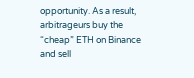opportunity. As a result, arbitrageurs buy the “cheap” ETH on Binance and sell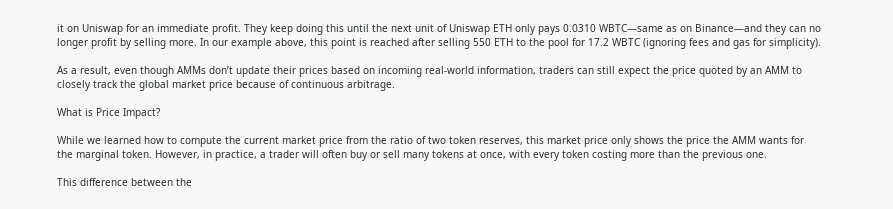it on Uniswap for an immediate profit. They keep doing this until the next unit of Uniswap ETH only pays 0.0310 WBTC—same as on Binance—and they can no longer profit by selling more. In our example above, this point is reached after selling 550 ETH to the pool for 17.2 WBTC (ignoring fees and gas for simplicity).

As a result, even though AMMs don’t update their prices based on incoming real-world information, traders can still expect the price quoted by an AMM to closely track the global market price because of continuous arbitrage.

What is Price Impact?

While we learned how to compute the current market price from the ratio of two token reserves, this market price only shows the price the AMM wants for the marginal token. However, in practice, a trader will often buy or sell many tokens at once, with every token costing more than the previous one.

This difference between the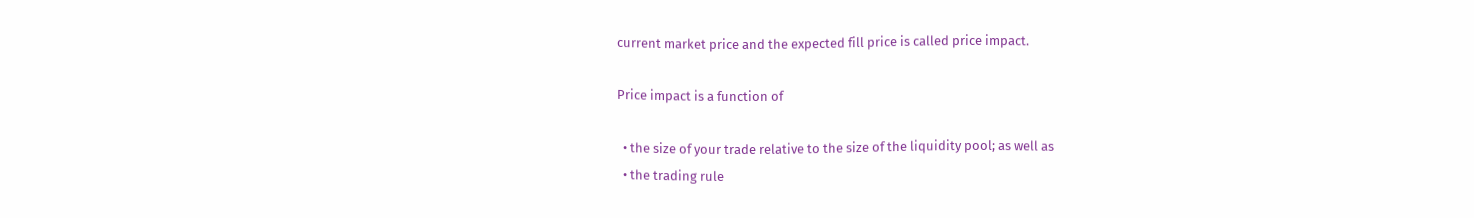current market price and the expected fill price is called price impact.

Price impact is a function of

  • the size of your trade relative to the size of the liquidity pool; as well as
  • the trading rule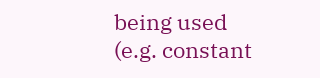being used (e.g. constant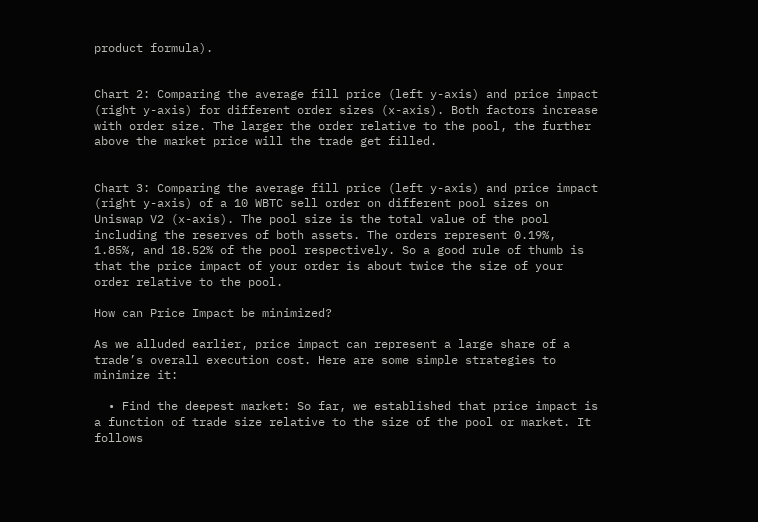product formula).


Chart 2: Comparing the average fill price (left y-axis) and price impact (right y-axis) for different order sizes (x-axis). Both factors increase with order size. The larger the order relative to the pool, the further above the market price will the trade get filled.


Chart 3: Comparing the average fill price (left y-axis) and price impact (right y-axis) of a 10 WBTC sell order on different pool sizes on Uniswap V2 (x-axis). The pool size is the total value of the pool including the reserves of both assets. The orders represent 0.19%, 1.85%, and 18.52% of the pool respectively. So a good rule of thumb is that the price impact of your order is about twice the size of your order relative to the pool.

How can Price Impact be minimized?

As we alluded earlier, price impact can represent a large share of a trade’s overall execution cost. Here are some simple strategies to minimize it:

  • Find the deepest market: So far, we established that price impact is a function of trade size relative to the size of the pool or market. It follows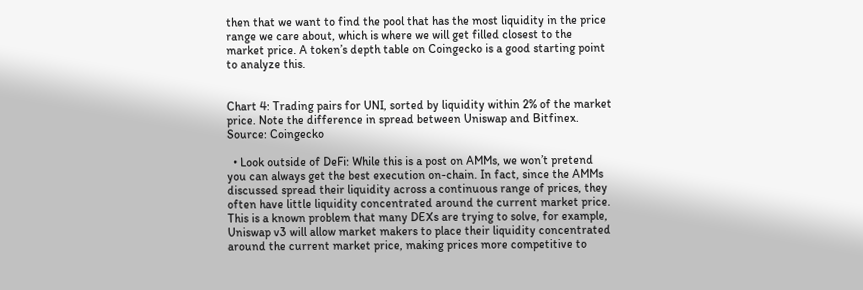then that we want to find the pool that has the most liquidity in the price range we care about, which is where we will get filled closest to the market price. A token’s depth table on Coingecko is a good starting point to analyze this.


Chart 4: Trading pairs for UNI, sorted by liquidity within 2% of the market price. Note the difference in spread between Uniswap and Bitfinex. Source: Coingecko

  • Look outside of DeFi: While this is a post on AMMs, we won’t pretend you can always get the best execution on-chain. In fact, since the AMMs discussed spread their liquidity across a continuous range of prices, they often have little liquidity concentrated around the current market price. This is a known problem that many DEXs are trying to solve, for example, Uniswap v3 will allow market makers to place their liquidity concentrated around the current market price, making prices more competitive to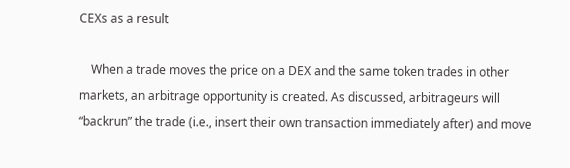CEXs as a result

    When a trade moves the price on a DEX and the same token trades in other markets, an arbitrage opportunity is created. As discussed, arbitrageurs will “backrun” the trade (i.e., insert their own transaction immediately after) and move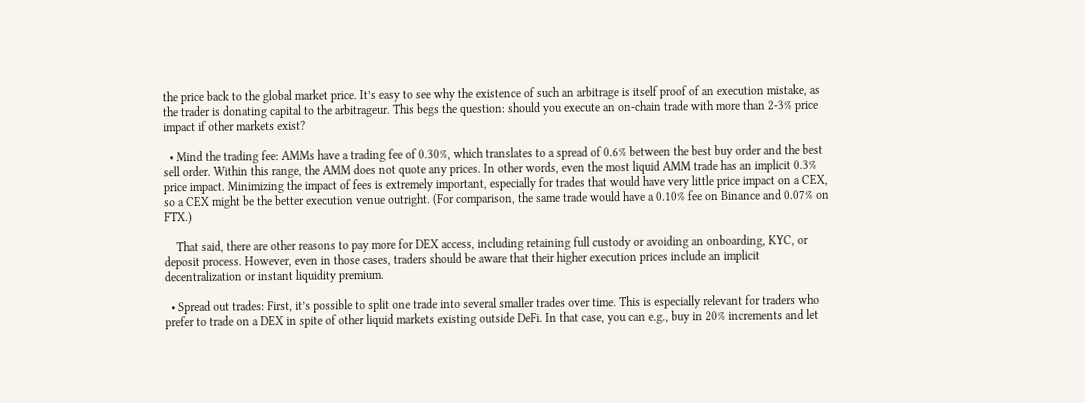the price back to the global market price. It’s easy to see why the existence of such an arbitrage is itself proof of an execution mistake, as the trader is donating capital to the arbitrageur. This begs the question: should you execute an on-chain trade with more than 2-3% price impact if other markets exist?

  • Mind the trading fee: AMMs have a trading fee of 0.30%, which translates to a spread of 0.6% between the best buy order and the best sell order. Within this range, the AMM does not quote any prices. In other words, even the most liquid AMM trade has an implicit 0.3% price impact. Minimizing the impact of fees is extremely important, especially for trades that would have very little price impact on a CEX, so a CEX might be the better execution venue outright. (For comparison, the same trade would have a 0.10% fee on Binance and 0.07% on FTX.)

    That said, there are other reasons to pay more for DEX access, including retaining full custody or avoiding an onboarding, KYC, or deposit process. However, even in those cases, traders should be aware that their higher execution prices include an implicit decentralization or instant liquidity premium.

  • Spread out trades: First, it’s possible to split one trade into several smaller trades over time. This is especially relevant for traders who prefer to trade on a DEX in spite of other liquid markets existing outside DeFi. In that case, you can e.g., buy in 20% increments and let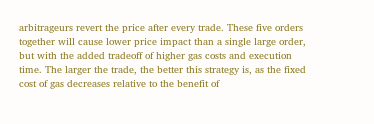arbitrageurs revert the price after every trade. These five orders together will cause lower price impact than a single large order, but with the added tradeoff of higher gas costs and execution time. The larger the trade, the better this strategy is, as the fixed cost of gas decreases relative to the benefit of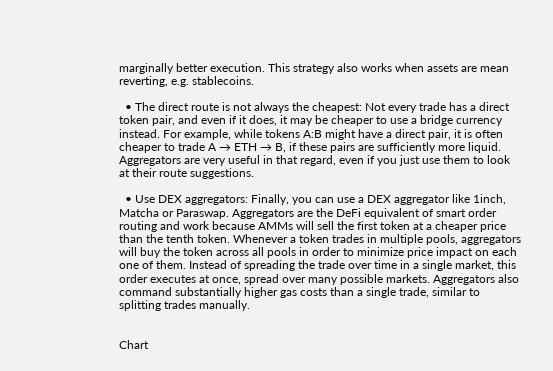marginally better execution. This strategy also works when assets are mean reverting, e.g. stablecoins.

  • The direct route is not always the cheapest: Not every trade has a direct token pair, and even if it does, it may be cheaper to use a bridge currency instead. For example, while tokens A:B might have a direct pair, it is often cheaper to trade A → ETH → B, if these pairs are sufficiently more liquid. Aggregators are very useful in that regard, even if you just use them to look at their route suggestions.

  • Use DEX aggregators: Finally, you can use a DEX aggregator like 1inch, Matcha or Paraswap. Aggregators are the DeFi equivalent of smart order routing and work because AMMs will sell the first token at a cheaper price than the tenth token. Whenever a token trades in multiple pools, aggregators will buy the token across all pools in order to minimize price impact on each one of them. Instead of spreading the trade over time in a single market, this order executes at once, spread over many possible markets. Aggregators also command substantially higher gas costs than a single trade, similar to splitting trades manually.


Chart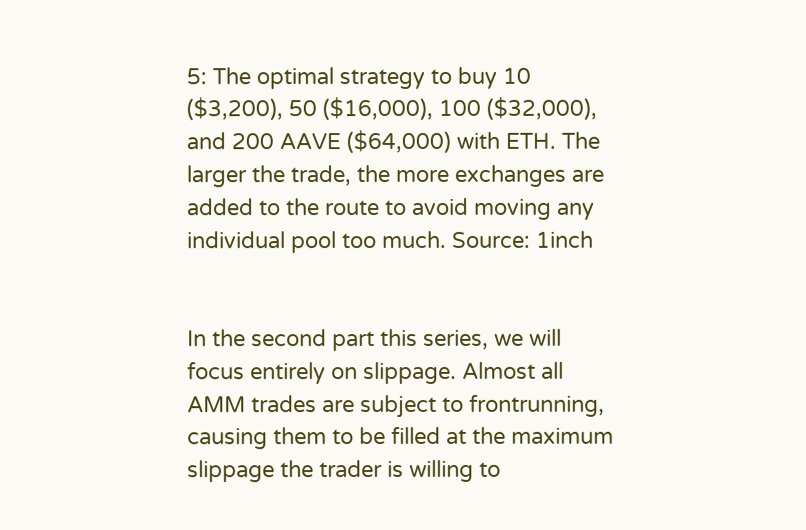5: The optimal strategy to buy 10 ($3,200), 50 ($16,000), 100 ($32,000), and 200 AAVE ($64,000) with ETH. The larger the trade, the more exchanges are added to the route to avoid moving any individual pool too much. Source: 1inch


In the second part this series, we will focus entirely on slippage. Almost all AMM trades are subject to frontrunning, causing them to be filled at the maximum slippage the trader is willing to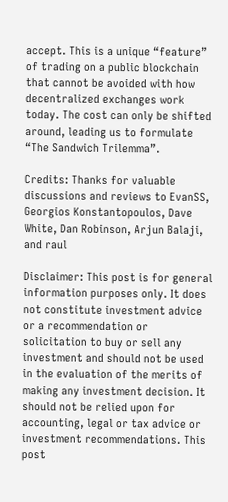accept. This is a unique “feature” of trading on a public blockchain that cannot be avoided with how decentralized exchanges work today. The cost can only be shifted around, leading us to formulate “The Sandwich Trilemma”.

Credits: Thanks for valuable discussions and reviews to EvanSS, Georgios Konstantopoulos, Dave White, Dan Robinson, Arjun Balaji, and raul

Disclaimer: This post is for general information purposes only. It does not constitute investment advice or a recommendation or solicitation to buy or sell any investment and should not be used in the evaluation of the merits of making any investment decision. It should not be relied upon for accounting, legal or tax advice or investment recommendations. This post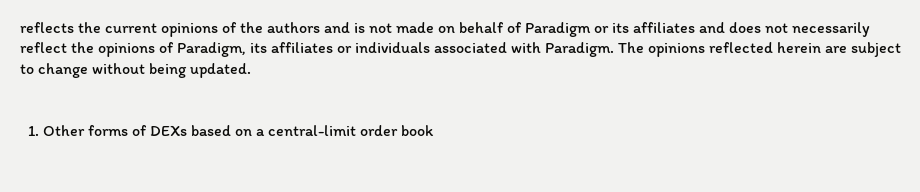reflects the current opinions of the authors and is not made on behalf of Paradigm or its affiliates and does not necessarily reflect the opinions of Paradigm, its affiliates or individuals associated with Paradigm. The opinions reflected herein are subject to change without being updated.


  1. Other forms of DEXs based on a central-limit order book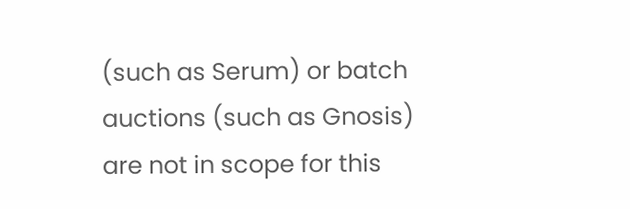(such as Serum) or batch auctions (such as Gnosis) are not in scope for this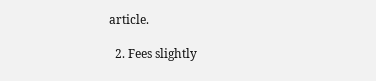article.

  2. Fees slightly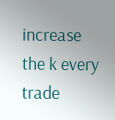increase the k every trade